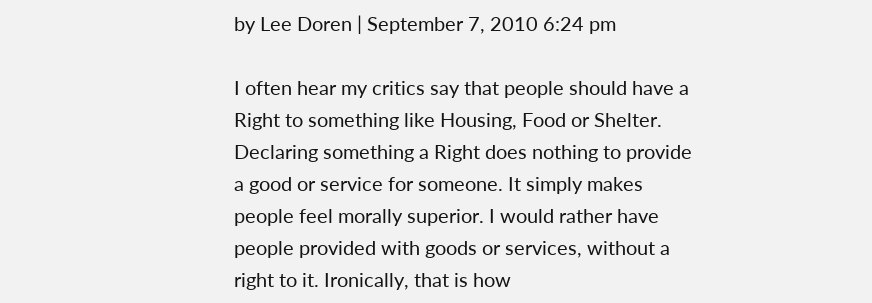by Lee Doren | September 7, 2010 6:24 pm

I often hear my critics say that people should have a Right to something like Housing, Food or Shelter. Declaring something a Right does nothing to provide a good or service for someone. It simply makes people feel morally superior. I would rather have people provided with goods or services, without a right to it. Ironically, that is how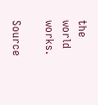the world works.

Source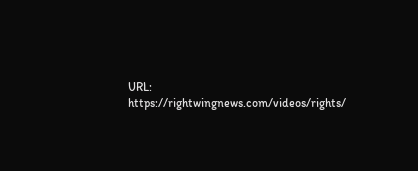URL: https://rightwingnews.com/videos/rights/